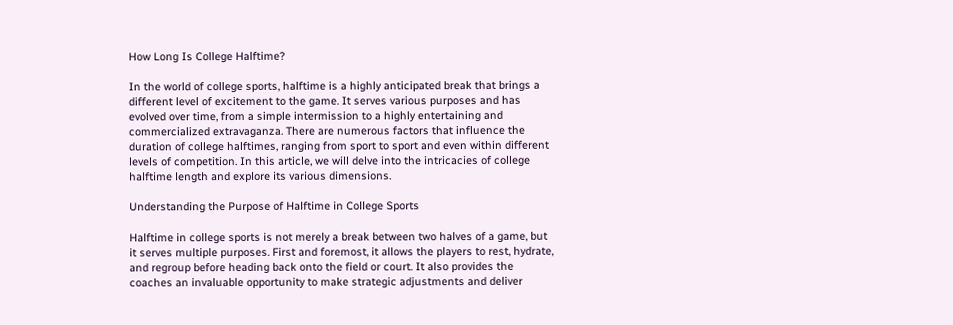How Long Is College Halftime?

In the world of college sports, halftime is a highly anticipated break that brings a different level of excitement to the game. It serves various purposes and has evolved over time, from a simple intermission to a highly entertaining and commercialized extravaganza. There are numerous factors that influence the duration of college halftimes, ranging from sport to sport and even within different levels of competition. In this article, we will delve into the intricacies of college halftime length and explore its various dimensions.

Understanding the Purpose of Halftime in College Sports

Halftime in college sports is not merely a break between two halves of a game, but it serves multiple purposes. First and foremost, it allows the players to rest, hydrate, and regroup before heading back onto the field or court. It also provides the coaches an invaluable opportunity to make strategic adjustments and deliver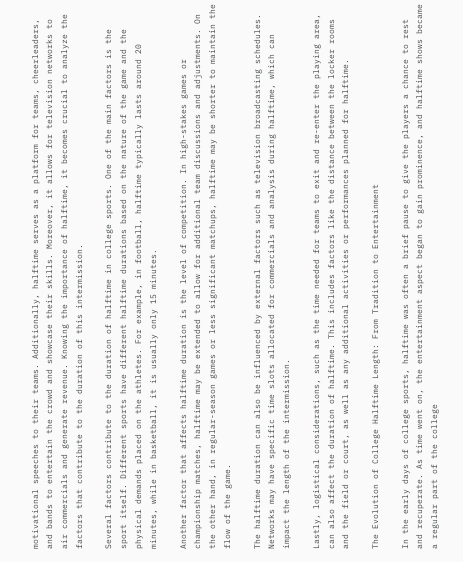motivational speeches to their teams. Additionally, halftime serves as a platform for teams, cheerleaders, and bands to entertain the crowd and showcase their skills. Moreover, it allows for television networks to air commercials and generate revenue. Knowing the importance of halftime, it becomes crucial to analyze the factors that contribute to the duration of this intermission.

Several factors contribute to the duration of halftime in college sports. One of the main factors is the sport itself. Different sports have different halftime durations based on the nature of the game and the physical demands placed on the athletes. For example, in football, halftime typically lasts around 20 minutes, while in basketball, it is usually only 15 minutes.

Another factor that affects halftime duration is the level of competition. In high-stakes games or championship matches, halftime may be extended to allow for additional team discussions and adjustments. On the other hand, in regular-season games or less significant matchups, halftime may be shorter to maintain the flow of the game.

The halftime duration can also be influenced by external factors such as television broadcasting schedules. Networks may have specific time slots allocated for commercials and analysis during halftime, which can impact the length of the intermission.

Lastly, logistical considerations, such as the time needed for teams to exit and re-enter the playing area, can also affect the duration of halftime. This includes factors like the distance between the locker rooms and the field or court, as well as any additional activities or performances planned for halftime.

The Evolution of College Halftime Length: From Tradition to Entertainment

In the early days of college sports, halftime was often a brief pause to give the players a chance to rest and recuperate. As time went on, the entertainment aspect began to gain prominence, and halftime shows became a regular part of the college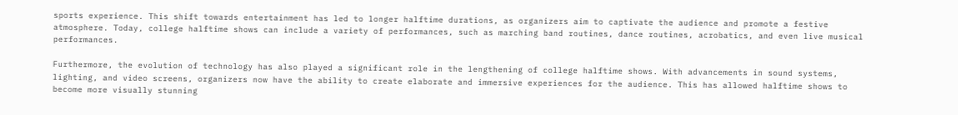sports experience. This shift towards entertainment has led to longer halftime durations, as organizers aim to captivate the audience and promote a festive atmosphere. Today, college halftime shows can include a variety of performances, such as marching band routines, dance routines, acrobatics, and even live musical performances.

Furthermore, the evolution of technology has also played a significant role in the lengthening of college halftime shows. With advancements in sound systems, lighting, and video screens, organizers now have the ability to create elaborate and immersive experiences for the audience. This has allowed halftime shows to become more visually stunning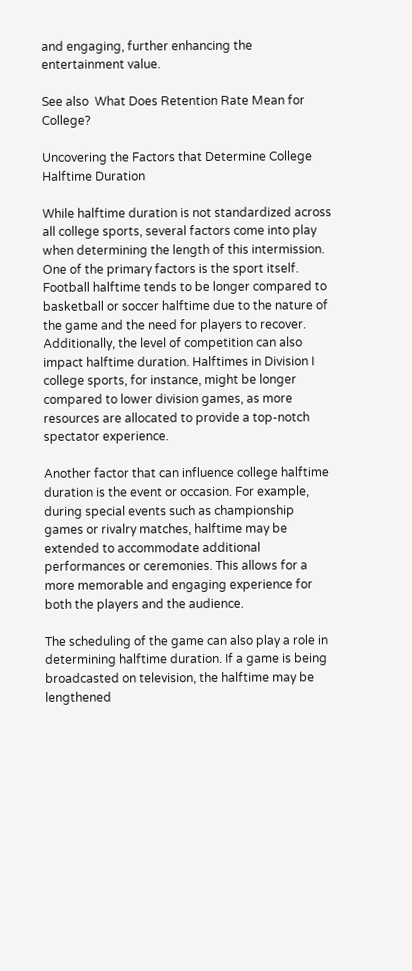and engaging, further enhancing the entertainment value.

See also  What Does Retention Rate Mean for College?

Uncovering the Factors that Determine College Halftime Duration

While halftime duration is not standardized across all college sports, several factors come into play when determining the length of this intermission. One of the primary factors is the sport itself. Football halftime tends to be longer compared to basketball or soccer halftime due to the nature of the game and the need for players to recover. Additionally, the level of competition can also impact halftime duration. Halftimes in Division I college sports, for instance, might be longer compared to lower division games, as more resources are allocated to provide a top-notch spectator experience.

Another factor that can influence college halftime duration is the event or occasion. For example, during special events such as championship games or rivalry matches, halftime may be extended to accommodate additional performances or ceremonies. This allows for a more memorable and engaging experience for both the players and the audience.

The scheduling of the game can also play a role in determining halftime duration. If a game is being broadcasted on television, the halftime may be lengthened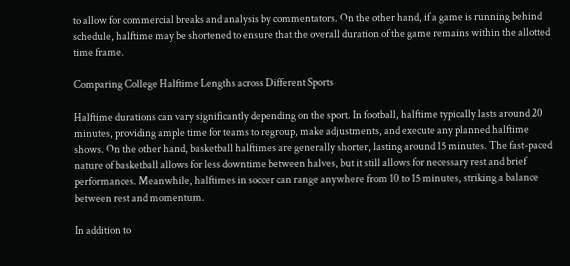to allow for commercial breaks and analysis by commentators. On the other hand, if a game is running behind schedule, halftime may be shortened to ensure that the overall duration of the game remains within the allotted time frame.

Comparing College Halftime Lengths across Different Sports

Halftime durations can vary significantly depending on the sport. In football, halftime typically lasts around 20 minutes, providing ample time for teams to regroup, make adjustments, and execute any planned halftime shows. On the other hand, basketball halftimes are generally shorter, lasting around 15 minutes. The fast-paced nature of basketball allows for less downtime between halves, but it still allows for necessary rest and brief performances. Meanwhile, halftimes in soccer can range anywhere from 10 to 15 minutes, striking a balance between rest and momentum.

In addition to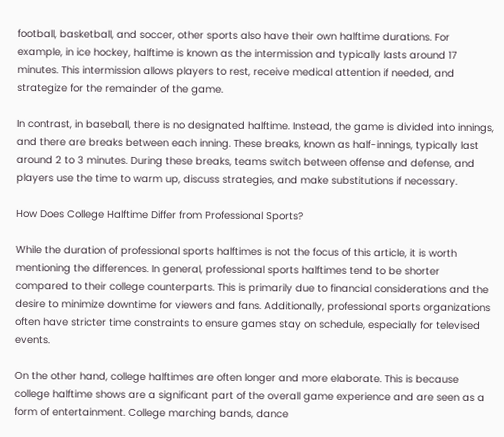football, basketball, and soccer, other sports also have their own halftime durations. For example, in ice hockey, halftime is known as the intermission and typically lasts around 17 minutes. This intermission allows players to rest, receive medical attention if needed, and strategize for the remainder of the game.

In contrast, in baseball, there is no designated halftime. Instead, the game is divided into innings, and there are breaks between each inning. These breaks, known as half-innings, typically last around 2 to 3 minutes. During these breaks, teams switch between offense and defense, and players use the time to warm up, discuss strategies, and make substitutions if necessary.

How Does College Halftime Differ from Professional Sports?

While the duration of professional sports halftimes is not the focus of this article, it is worth mentioning the differences. In general, professional sports halftimes tend to be shorter compared to their college counterparts. This is primarily due to financial considerations and the desire to minimize downtime for viewers and fans. Additionally, professional sports organizations often have stricter time constraints to ensure games stay on schedule, especially for televised events.

On the other hand, college halftimes are often longer and more elaborate. This is because college halftime shows are a significant part of the overall game experience and are seen as a form of entertainment. College marching bands, dance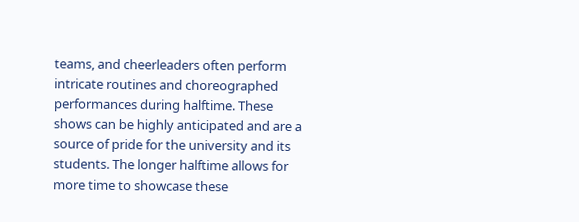teams, and cheerleaders often perform intricate routines and choreographed performances during halftime. These shows can be highly anticipated and are a source of pride for the university and its students. The longer halftime allows for more time to showcase these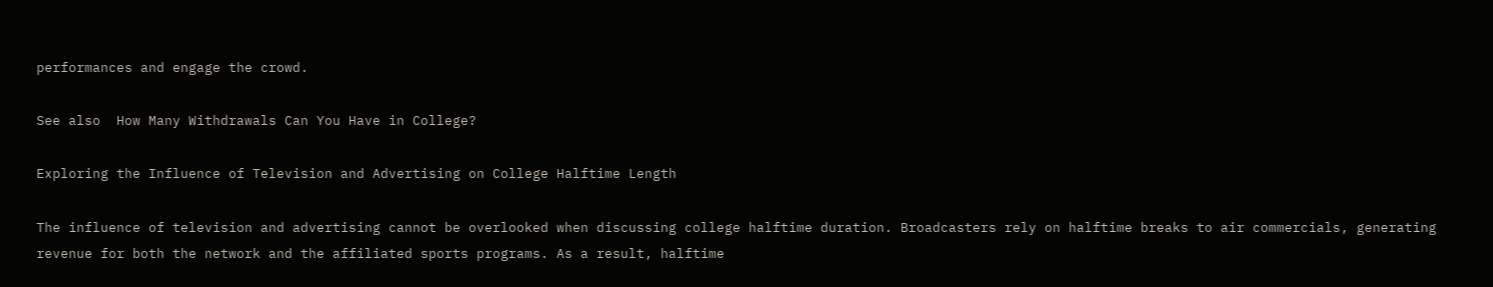performances and engage the crowd.

See also  How Many Withdrawals Can You Have in College?

Exploring the Influence of Television and Advertising on College Halftime Length

The influence of television and advertising cannot be overlooked when discussing college halftime duration. Broadcasters rely on halftime breaks to air commercials, generating revenue for both the network and the affiliated sports programs. As a result, halftime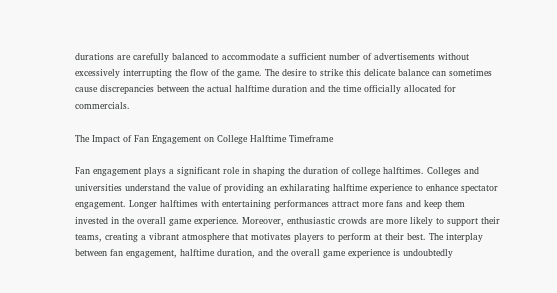durations are carefully balanced to accommodate a sufficient number of advertisements without excessively interrupting the flow of the game. The desire to strike this delicate balance can sometimes cause discrepancies between the actual halftime duration and the time officially allocated for commercials.

The Impact of Fan Engagement on College Halftime Timeframe

Fan engagement plays a significant role in shaping the duration of college halftimes. Colleges and universities understand the value of providing an exhilarating halftime experience to enhance spectator engagement. Longer halftimes with entertaining performances attract more fans and keep them invested in the overall game experience. Moreover, enthusiastic crowds are more likely to support their teams, creating a vibrant atmosphere that motivates players to perform at their best. The interplay between fan engagement, halftime duration, and the overall game experience is undoubtedly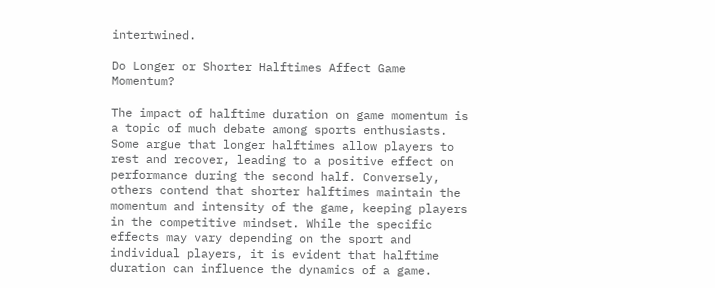intertwined.

Do Longer or Shorter Halftimes Affect Game Momentum?

The impact of halftime duration on game momentum is a topic of much debate among sports enthusiasts. Some argue that longer halftimes allow players to rest and recover, leading to a positive effect on performance during the second half. Conversely, others contend that shorter halftimes maintain the momentum and intensity of the game, keeping players in the competitive mindset. While the specific effects may vary depending on the sport and individual players, it is evident that halftime duration can influence the dynamics of a game.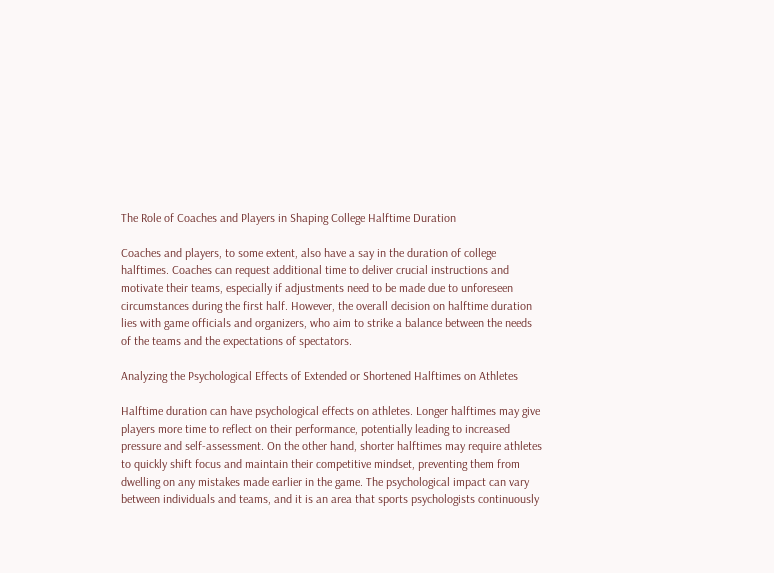The Role of Coaches and Players in Shaping College Halftime Duration

Coaches and players, to some extent, also have a say in the duration of college halftimes. Coaches can request additional time to deliver crucial instructions and motivate their teams, especially if adjustments need to be made due to unforeseen circumstances during the first half. However, the overall decision on halftime duration lies with game officials and organizers, who aim to strike a balance between the needs of the teams and the expectations of spectators.

Analyzing the Psychological Effects of Extended or Shortened Halftimes on Athletes

Halftime duration can have psychological effects on athletes. Longer halftimes may give players more time to reflect on their performance, potentially leading to increased pressure and self-assessment. On the other hand, shorter halftimes may require athletes to quickly shift focus and maintain their competitive mindset, preventing them from dwelling on any mistakes made earlier in the game. The psychological impact can vary between individuals and teams, and it is an area that sports psychologists continuously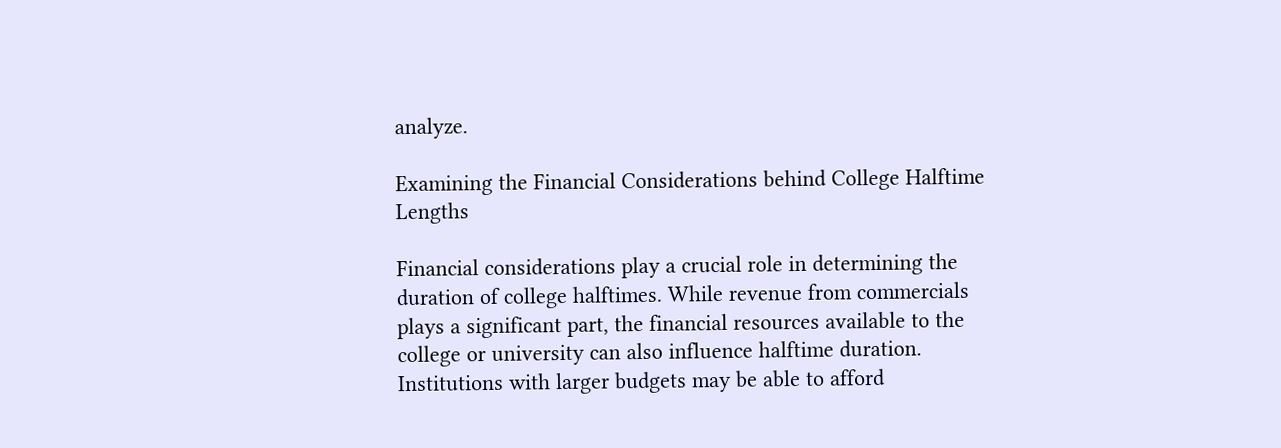analyze.

Examining the Financial Considerations behind College Halftime Lengths

Financial considerations play a crucial role in determining the duration of college halftimes. While revenue from commercials plays a significant part, the financial resources available to the college or university can also influence halftime duration. Institutions with larger budgets may be able to afford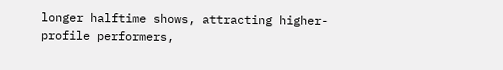longer halftime shows, attracting higher-profile performers,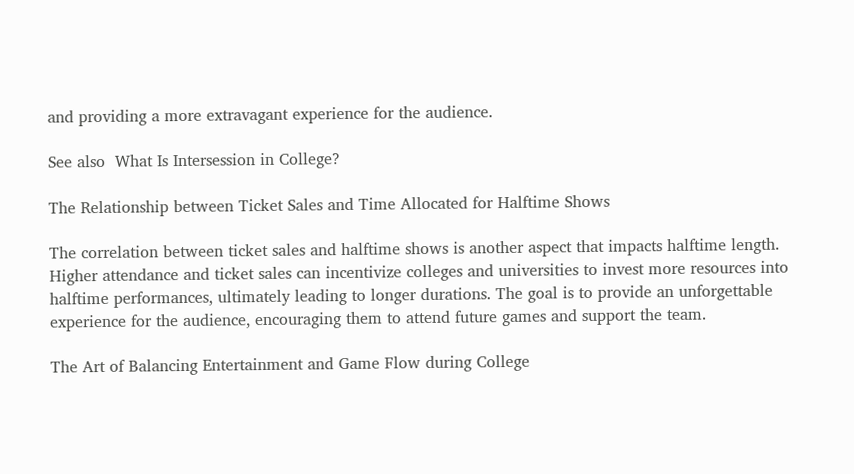and providing a more extravagant experience for the audience.

See also  What Is Intersession in College?

The Relationship between Ticket Sales and Time Allocated for Halftime Shows

The correlation between ticket sales and halftime shows is another aspect that impacts halftime length. Higher attendance and ticket sales can incentivize colleges and universities to invest more resources into halftime performances, ultimately leading to longer durations. The goal is to provide an unforgettable experience for the audience, encouraging them to attend future games and support the team.

The Art of Balancing Entertainment and Game Flow during College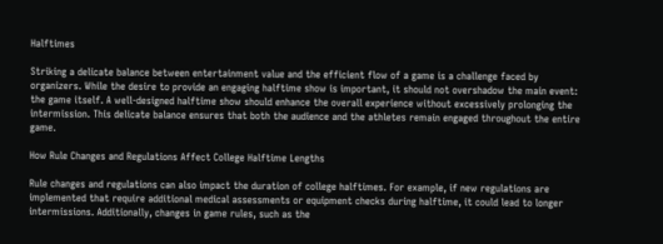Halftimes

Striking a delicate balance between entertainment value and the efficient flow of a game is a challenge faced by organizers. While the desire to provide an engaging halftime show is important, it should not overshadow the main event: the game itself. A well-designed halftime show should enhance the overall experience without excessively prolonging the intermission. This delicate balance ensures that both the audience and the athletes remain engaged throughout the entire game.

How Rule Changes and Regulations Affect College Halftime Lengths

Rule changes and regulations can also impact the duration of college halftimes. For example, if new regulations are implemented that require additional medical assessments or equipment checks during halftime, it could lead to longer intermissions. Additionally, changes in game rules, such as the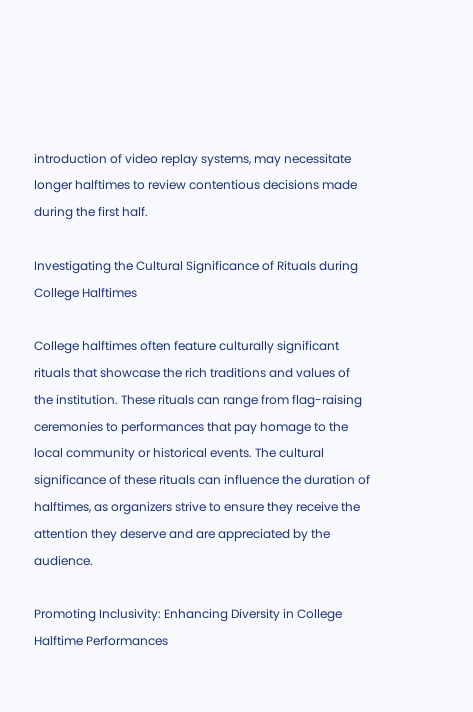introduction of video replay systems, may necessitate longer halftimes to review contentious decisions made during the first half.

Investigating the Cultural Significance of Rituals during College Halftimes

College halftimes often feature culturally significant rituals that showcase the rich traditions and values of the institution. These rituals can range from flag-raising ceremonies to performances that pay homage to the local community or historical events. The cultural significance of these rituals can influence the duration of halftimes, as organizers strive to ensure they receive the attention they deserve and are appreciated by the audience.

Promoting Inclusivity: Enhancing Diversity in College Halftime Performances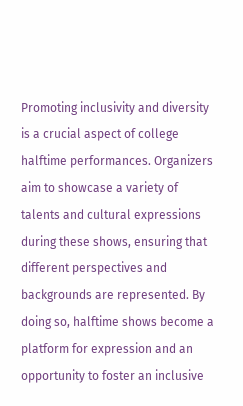Promoting inclusivity and diversity is a crucial aspect of college halftime performances. Organizers aim to showcase a variety of talents and cultural expressions during these shows, ensuring that different perspectives and backgrounds are represented. By doing so, halftime shows become a platform for expression and an opportunity to foster an inclusive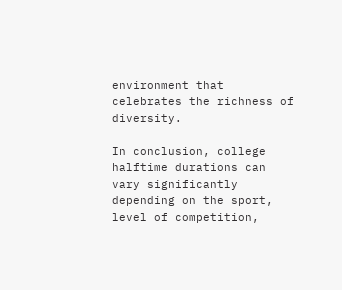environment that celebrates the richness of diversity.

In conclusion, college halftime durations can vary significantly depending on the sport, level of competition,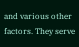and various other factors. They serve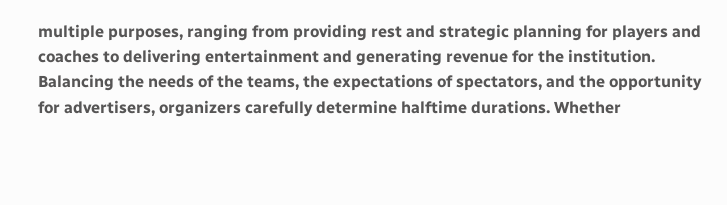multiple purposes, ranging from providing rest and strategic planning for players and coaches to delivering entertainment and generating revenue for the institution. Balancing the needs of the teams, the expectations of spectators, and the opportunity for advertisers, organizers carefully determine halftime durations. Whether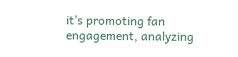it’s promoting fan engagement, analyzing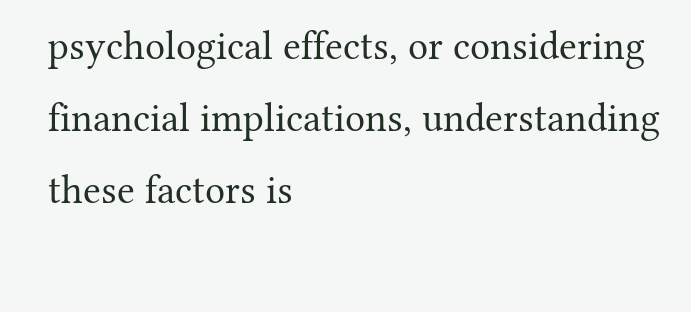psychological effects, or considering financial implications, understanding these factors is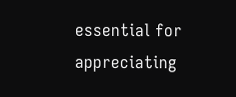essential for appreciating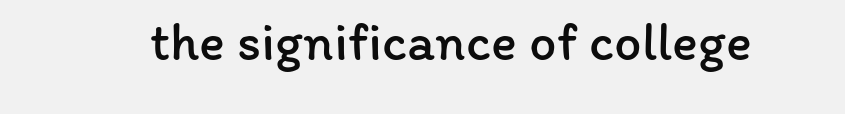the significance of college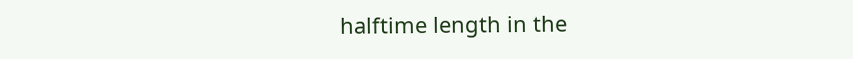halftime length in the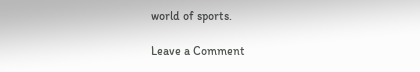world of sports.

Leave a Comment